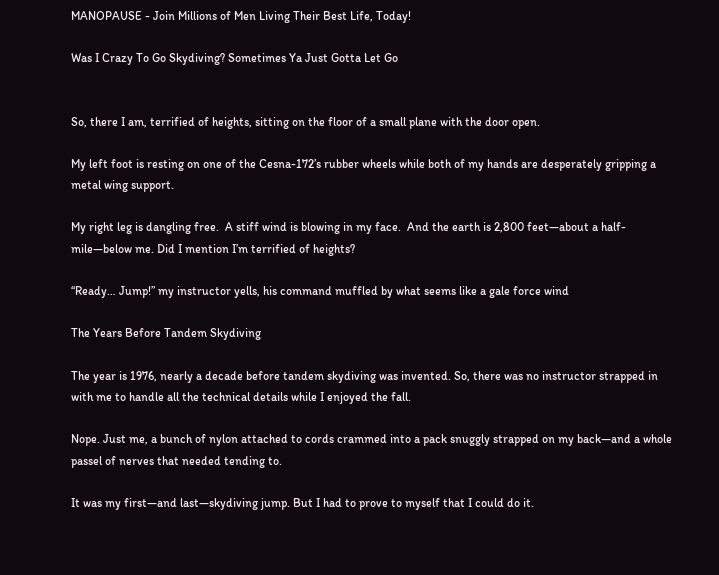MANOPAUSE - Join Millions of Men Living Their Best Life, Today!

Was I Crazy To Go Skydiving? Sometimes Ya Just Gotta Let Go


So, there I am, terrified of heights, sitting on the floor of a small plane with the door open.

My left foot is resting on one of the Cesna-172’s rubber wheels while both of my hands are desperately gripping a metal wing support.

My right leg is dangling free.  A stiff wind is blowing in my face.  And the earth is 2,800 feet—about a half-mile—below me. Did I mention I’m terrified of heights?

“Ready… Jump!” my instructor yells, his command muffled by what seems like a gale force wind

The Years Before Tandem Skydiving

The year is 1976, nearly a decade before tandem skydiving was invented. So, there was no instructor strapped in with me to handle all the technical details while I enjoyed the fall.

Nope. Just me, a bunch of nylon attached to cords crammed into a pack snuggly strapped on my back—and a whole passel of nerves that needed tending to.

It was my first—and last—skydiving jump. But I had to prove to myself that I could do it.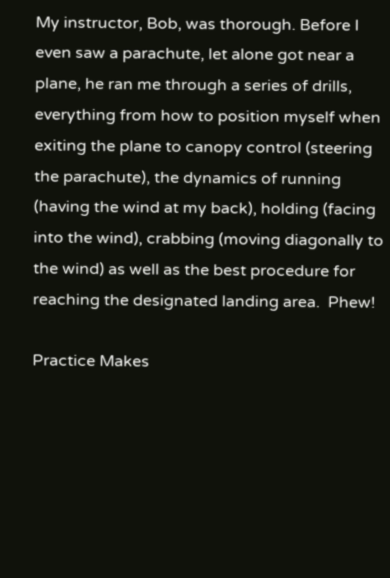My instructor, Bob, was thorough. Before I even saw a parachute, let alone got near a plane, he ran me through a series of drills, everything from how to position myself when exiting the plane to canopy control (steering the parachute), the dynamics of running (having the wind at my back), holding (facing into the wind), crabbing (moving diagonally to the wind) as well as the best procedure for reaching the designated landing area.  Phew!

Practice Makes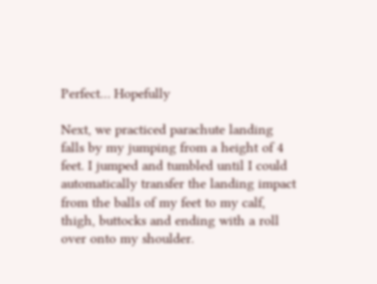Perfect… Hopefully

Next, we practiced parachute landing falls by my jumping from a height of 4 feet. I jumped and tumbled until I could automatically transfer the landing impact from the balls of my feet to my calf, thigh, buttocks and ending with a roll over onto my shoulder.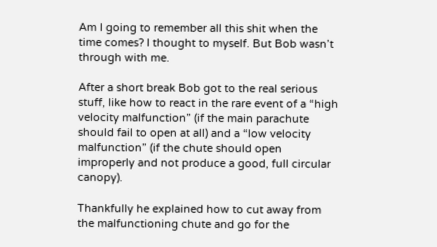Am I going to remember all this shit when the time comes? I thought to myself. But Bob wasn’t through with me.

After a short break Bob got to the real serious stuff, like how to react in the rare event of a “high velocity malfunction” (if the main parachute should fail to open at all) and a “low velocity malfunction” (if the chute should open improperly and not produce a good, full circular canopy).

Thankfully he explained how to cut away from the malfunctioning chute and go for the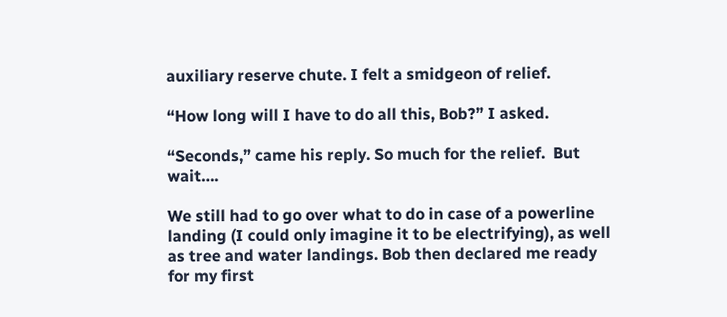auxiliary reserve chute. I felt a smidgeon of relief.

“How long will I have to do all this, Bob?” I asked.

“Seconds,” came his reply. So much for the relief.  But wait….

We still had to go over what to do in case of a powerline landing (I could only imagine it to be electrifying), as well as tree and water landings. Bob then declared me ready for my first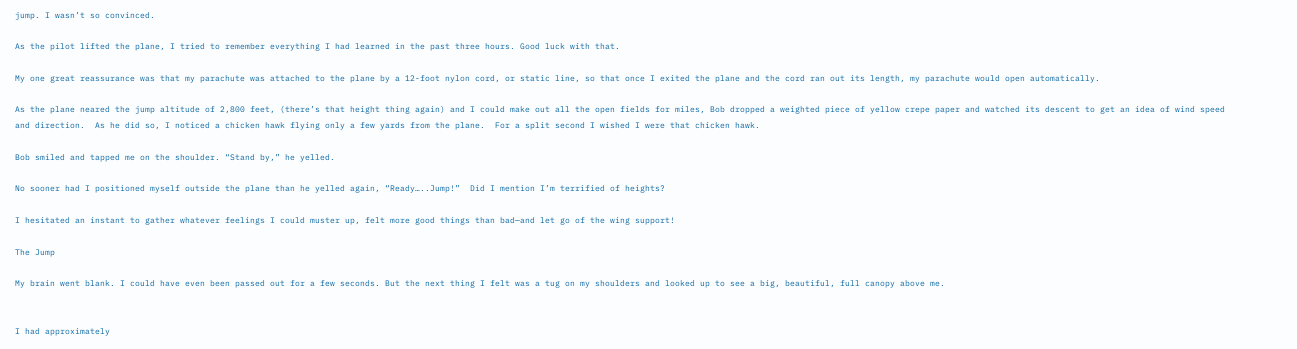jump. I wasn’t so convinced.

As the pilot lifted the plane, I tried to remember everything I had learned in the past three hours. Good luck with that.

My one great reassurance was that my parachute was attached to the plane by a 12-foot nylon cord, or static line, so that once I exited the plane and the cord ran out its length, my parachute would open automatically.

As the plane neared the jump altitude of 2,800 feet, (there’s that height thing again) and I could make out all the open fields for miles, Bob dropped a weighted piece of yellow crepe paper and watched its descent to get an idea of wind speed and direction.  As he did so, I noticed a chicken hawk flying only a few yards from the plane.  For a split second I wished I were that chicken hawk.

Bob smiled and tapped me on the shoulder. “Stand by,” he yelled.

No sooner had I positioned myself outside the plane than he yelled again, “Ready…..Jump!”  Did I mention I’m terrified of heights?

I hesitated an instant to gather whatever feelings I could muster up, felt more good things than bad—and let go of the wing support!

The Jump

My brain went blank. I could have even been passed out for a few seconds. But the next thing I felt was a tug on my shoulders and looked up to see a big, beautiful, full canopy above me.


I had approximately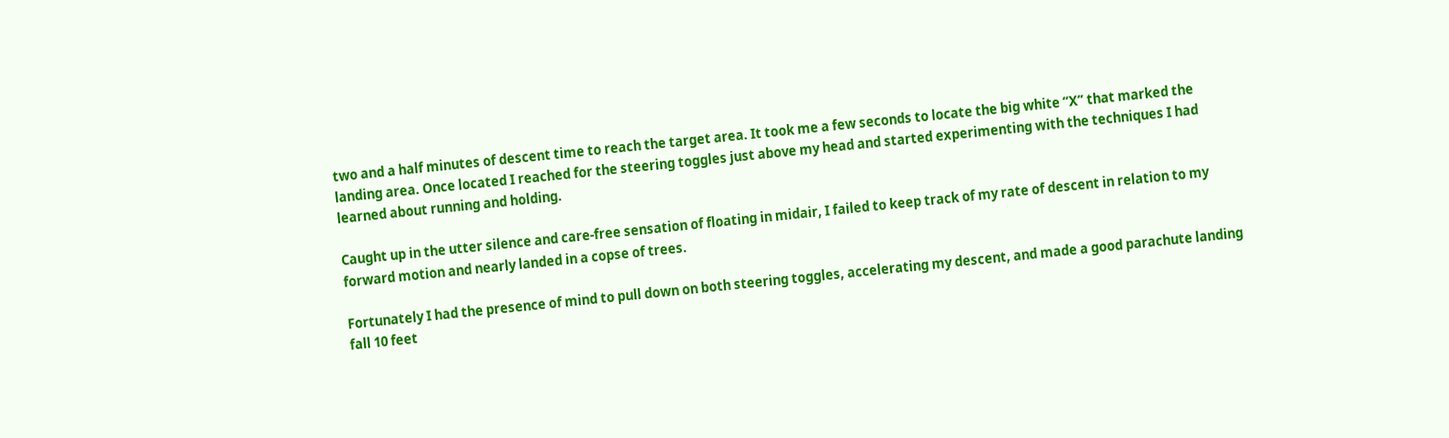two and a half minutes of descent time to reach the target area. It took me a few seconds to locate the big white “X” that marked the landing area. Once located I reached for the steering toggles just above my head and started experimenting with the techniques I had learned about running and holding.

Caught up in the utter silence and care-free sensation of floating in midair, I failed to keep track of my rate of descent in relation to my forward motion and nearly landed in a copse of trees.

Fortunately I had the presence of mind to pull down on both steering toggles, accelerating my descent, and made a good parachute landing fall 10 feet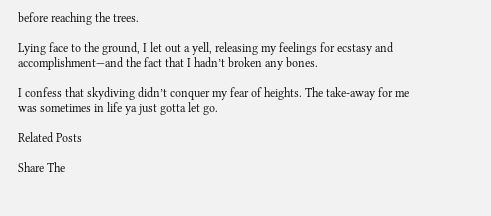before reaching the trees.

Lying face to the ground, I let out a yell, releasing my feelings for ecstasy and accomplishment—and the fact that I hadn’t broken any bones.

I confess that skydiving didn’t conquer my fear of heights. The take-away for me was sometimes in life ya just gotta let go.

Related Posts

Share The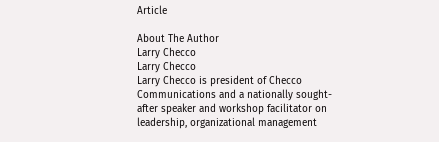Article

About The Author
Larry Checco
Larry Checco
Larry Checco is president of Checco Communications and a nationally sought-after speaker and workshop facilitator on leadership, organizational management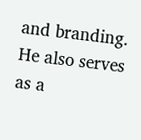and branding. He also serves as a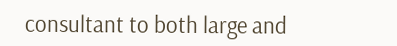consultant to both large and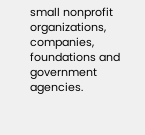small nonprofit organizations, companies, foundations and government agencies.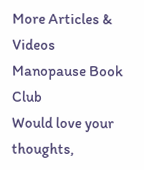More Articles & Videos
Manopause Book Club
Would love your thoughts,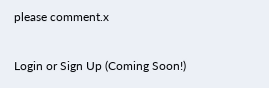please comment.x

Login or Sign Up (Coming Soon!)